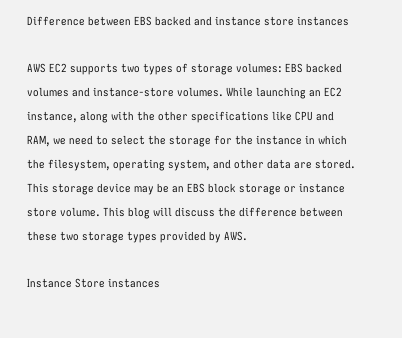Difference between EBS backed and instance store instances

AWS EC2 supports two types of storage volumes: EBS backed volumes and instance-store volumes. While launching an EC2 instance, along with the other specifications like CPU and RAM, we need to select the storage for the instance in which the filesystem, operating system, and other data are stored. This storage device may be an EBS block storage or instance store volume. This blog will discuss the difference between these two storage types provided by AWS.

Instance Store instances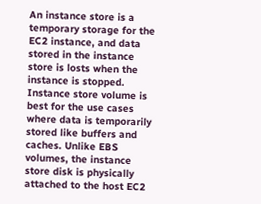An instance store is a temporary storage for the EC2 instance, and data stored in the instance store is losts when the instance is stopped. Instance store volume is best for the use cases where data is temporarily stored like buffers and caches. Unlike EBS volumes, the instance store disk is physically attached to the host EC2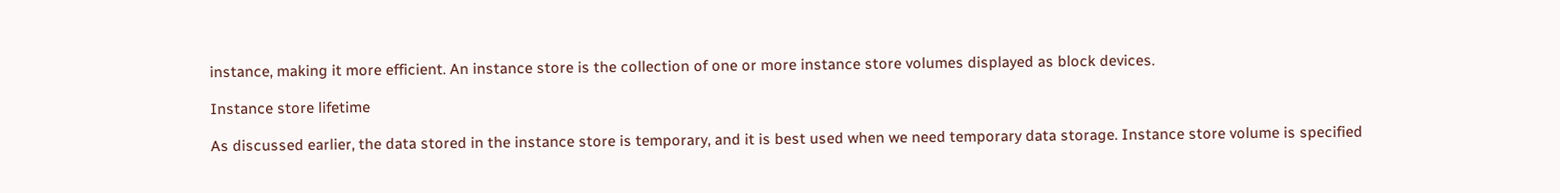instance, making it more efficient. An instance store is the collection of one or more instance store volumes displayed as block devices.

Instance store lifetime

As discussed earlier, the data stored in the instance store is temporary, and it is best used when we need temporary data storage. Instance store volume is specified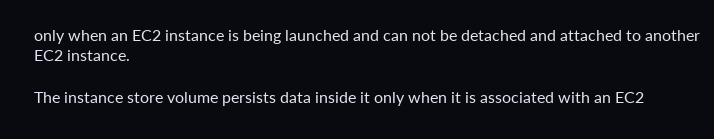only when an EC2 instance is being launched and can not be detached and attached to another EC2 instance.

The instance store volume persists data inside it only when it is associated with an EC2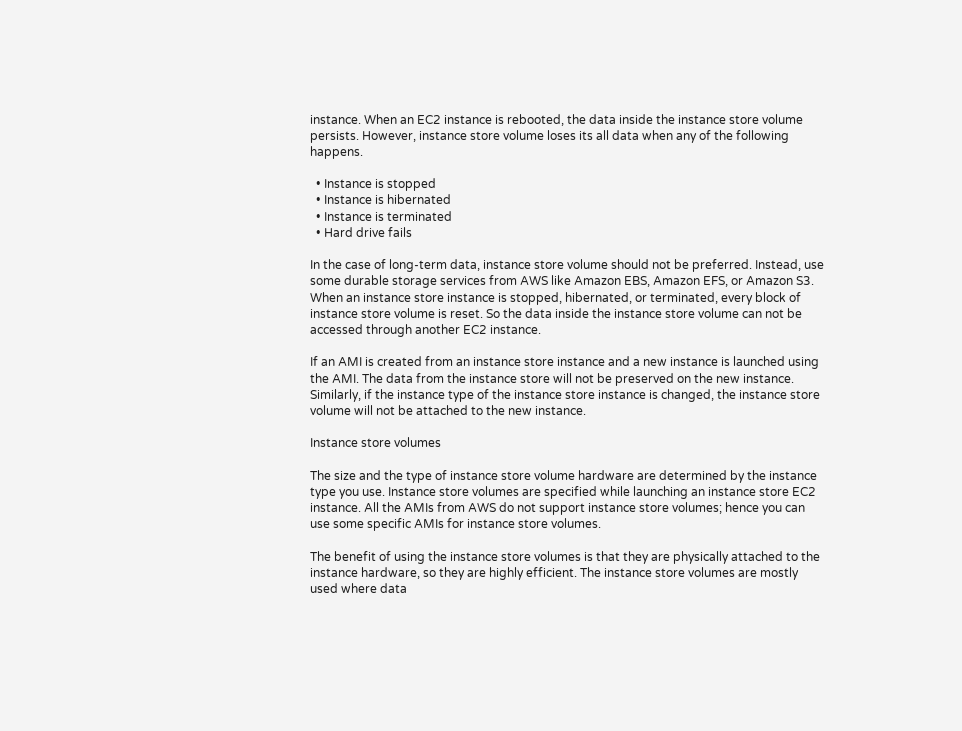instance. When an EC2 instance is rebooted, the data inside the instance store volume persists. However, instance store volume loses its all data when any of the following happens.

  • Instance is stopped
  • Instance is hibernated
  • Instance is terminated
  • Hard drive fails

In the case of long-term data, instance store volume should not be preferred. Instead, use some durable storage services from AWS like Amazon EBS, Amazon EFS, or Amazon S3. When an instance store instance is stopped, hibernated, or terminated, every block of instance store volume is reset. So the data inside the instance store volume can not be accessed through another EC2 instance.

If an AMI is created from an instance store instance and a new instance is launched using the AMI. The data from the instance store will not be preserved on the new instance. Similarly, if the instance type of the instance store instance is changed, the instance store volume will not be attached to the new instance.

Instance store volumes

The size and the type of instance store volume hardware are determined by the instance type you use. Instance store volumes are specified while launching an instance store EC2 instance. All the AMIs from AWS do not support instance store volumes; hence you can use some specific AMIs for instance store volumes.

The benefit of using the instance store volumes is that they are physically attached to the instance hardware, so they are highly efficient. The instance store volumes are mostly used where data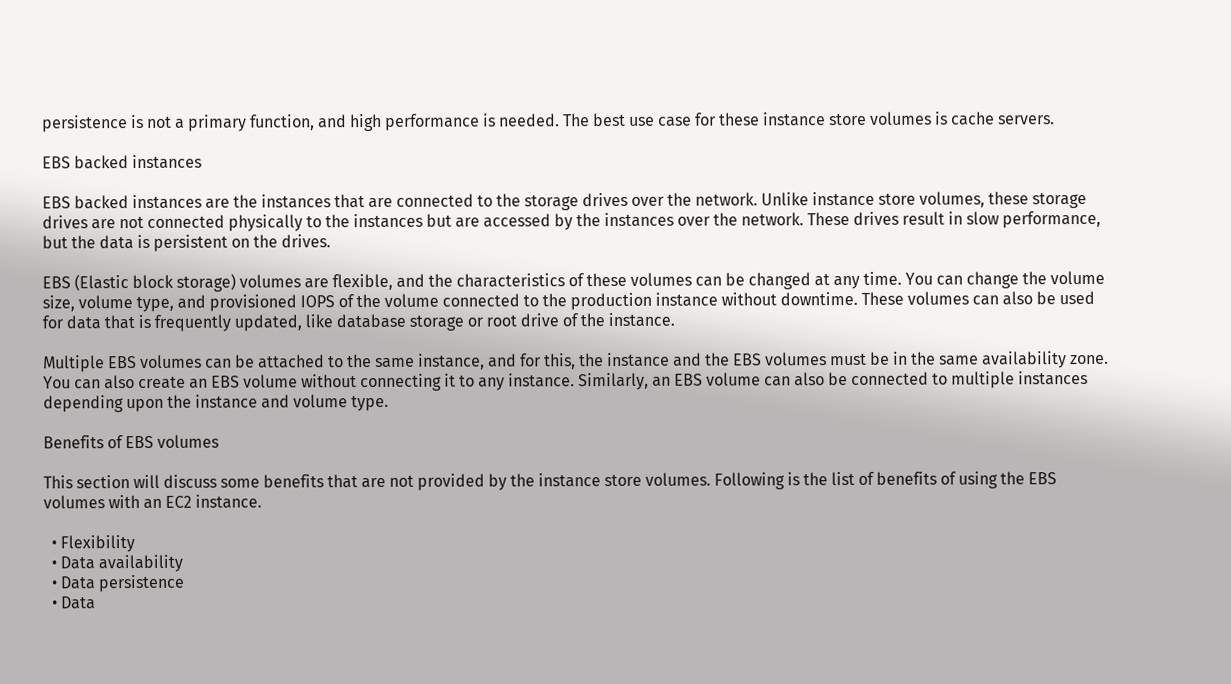persistence is not a primary function, and high performance is needed. The best use case for these instance store volumes is cache servers.

EBS backed instances

EBS backed instances are the instances that are connected to the storage drives over the network. Unlike instance store volumes, these storage drives are not connected physically to the instances but are accessed by the instances over the network. These drives result in slow performance, but the data is persistent on the drives.

EBS (Elastic block storage) volumes are flexible, and the characteristics of these volumes can be changed at any time. You can change the volume size, volume type, and provisioned IOPS of the volume connected to the production instance without downtime. These volumes can also be used for data that is frequently updated, like database storage or root drive of the instance.

Multiple EBS volumes can be attached to the same instance, and for this, the instance and the EBS volumes must be in the same availability zone. You can also create an EBS volume without connecting it to any instance. Similarly, an EBS volume can also be connected to multiple instances depending upon the instance and volume type.

Benefits of EBS volumes

This section will discuss some benefits that are not provided by the instance store volumes. Following is the list of benefits of using the EBS volumes with an EC2 instance.

  • Flexibility
  • Data availability
  • Data persistence
  • Data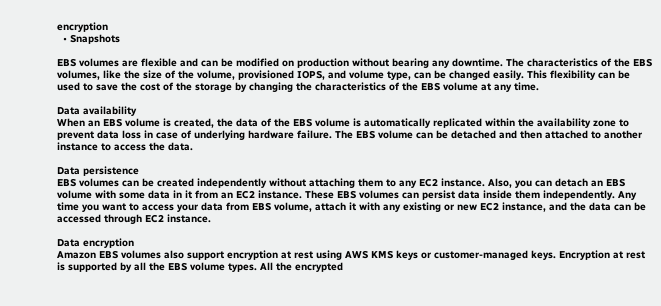encryption
  • Snapshots

EBS volumes are flexible and can be modified on production without bearing any downtime. The characteristics of the EBS volumes, like the size of the volume, provisioned IOPS, and volume type, can be changed easily. This flexibility can be used to save the cost of the storage by changing the characteristics of the EBS volume at any time.

Data availability
When an EBS volume is created, the data of the EBS volume is automatically replicated within the availability zone to prevent data loss in case of underlying hardware failure. The EBS volume can be detached and then attached to another instance to access the data.

Data persistence
EBS volumes can be created independently without attaching them to any EC2 instance. Also, you can detach an EBS volume with some data in it from an EC2 instance. These EBS volumes can persist data inside them independently. Any time you want to access your data from EBS volume, attach it with any existing or new EC2 instance, and the data can be accessed through EC2 instance.

Data encryption
Amazon EBS volumes also support encryption at rest using AWS KMS keys or customer-managed keys. Encryption at rest is supported by all the EBS volume types. All the encrypted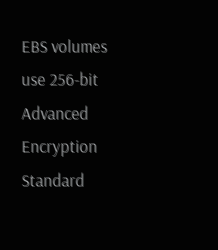EBS volumes use 256-bit Advanced Encryption Standard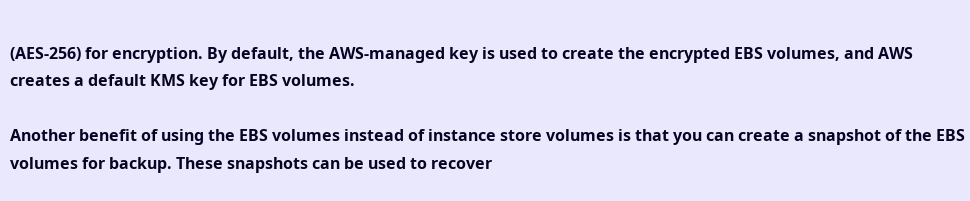(AES-256) for encryption. By default, the AWS-managed key is used to create the encrypted EBS volumes, and AWS creates a default KMS key for EBS volumes.

Another benefit of using the EBS volumes instead of instance store volumes is that you can create a snapshot of the EBS volumes for backup. These snapshots can be used to recover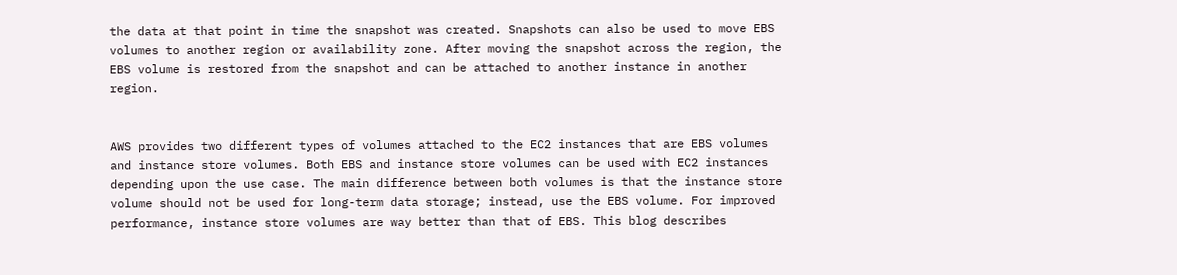the data at that point in time the snapshot was created. Snapshots can also be used to move EBS volumes to another region or availability zone. After moving the snapshot across the region, the EBS volume is restored from the snapshot and can be attached to another instance in another region.


AWS provides two different types of volumes attached to the EC2 instances that are EBS volumes and instance store volumes. Both EBS and instance store volumes can be used with EC2 instances depending upon the use case. The main difference between both volumes is that the instance store volume should not be used for long-term data storage; instead, use the EBS volume. For improved performance, instance store volumes are way better than that of EBS. This blog describes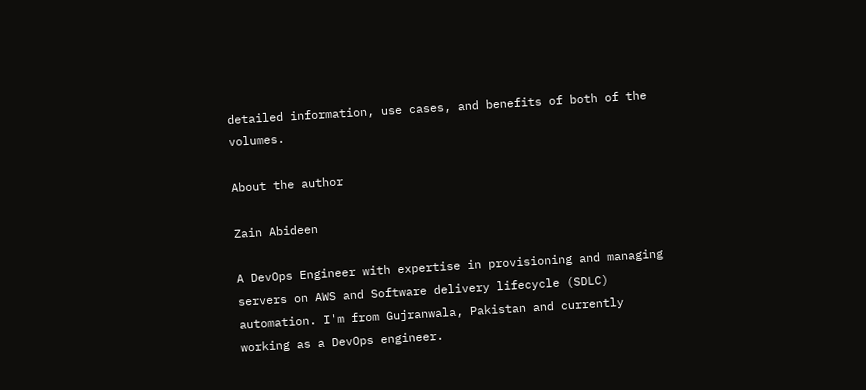detailed information, use cases, and benefits of both of the volumes.

About the author

Zain Abideen

A DevOps Engineer with expertise in provisioning and managing servers on AWS and Software delivery lifecycle (SDLC) automation. I'm from Gujranwala, Pakistan and currently working as a DevOps engineer.